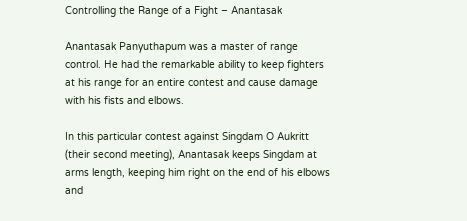Controlling the Range of a Fight – Anantasak

Anantasak Panyuthapum was a master of range control. He had the remarkable ability to keep fighters at his range for an entire contest and cause damage with his fists and elbows.

In this particular contest against Singdam O Aukritt (their second meeting), Anantasak keeps Singdam at arms length, keeping him right on the end of his elbows and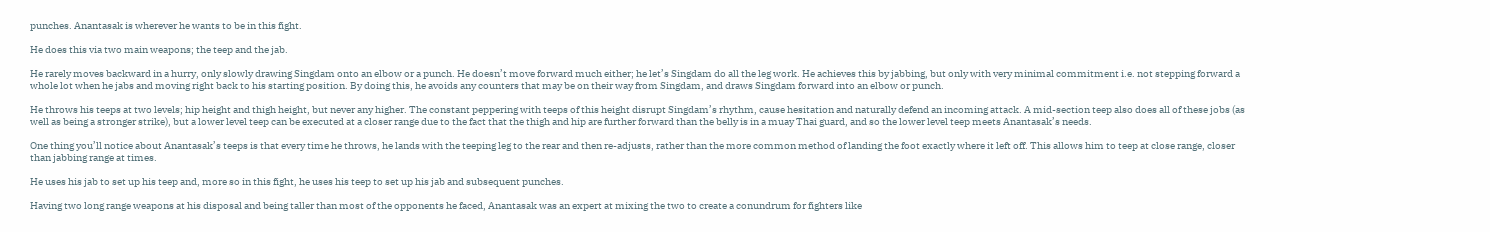punches. Anantasak is wherever he wants to be in this fight.

He does this via two main weapons; the teep and the jab.

He rarely moves backward in a hurry, only slowly drawing Singdam onto an elbow or a punch. He doesn’t move forward much either; he let’s Singdam do all the leg work. He achieves this by jabbing, but only with very minimal commitment i.e. not stepping forward a whole lot when he jabs and moving right back to his starting position. By doing this, he avoids any counters that may be on their way from Singdam, and draws Singdam forward into an elbow or punch.

He throws his teeps at two levels; hip height and thigh height, but never any higher. The constant peppering with teeps of this height disrupt Singdam’s rhythm, cause hesitation and naturally defend an incoming attack. A mid-section teep also does all of these jobs (as well as being a stronger strike), but a lower level teep can be executed at a closer range due to the fact that the thigh and hip are further forward than the belly is in a muay Thai guard, and so the lower level teep meets Anantasak’s needs.

One thing you’ll notice about Anantasak’s teeps is that every time he throws, he lands with the teeping leg to the rear and then re-adjusts, rather than the more common method of landing the foot exactly where it left off. This allows him to teep at close range, closer than jabbing range at times.

He uses his jab to set up his teep and, more so in this fight, he uses his teep to set up his jab and subsequent punches.

Having two long range weapons at his disposal and being taller than most of the opponents he faced, Anantasak was an expert at mixing the two to create a conundrum for fighters like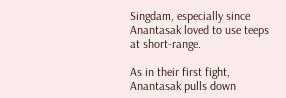Singdam, especially since Anantasak loved to use teeps at short-range.

As in their first fight, Anantasak pulls down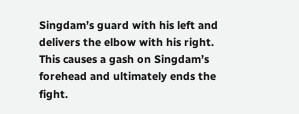Singdam’s guard with his left and delivers the elbow with his right. This causes a gash on Singdam’s forehead and ultimately ends the fight.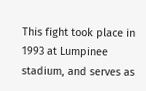This fight took place in 1993 at Lumpinee stadium, and serves as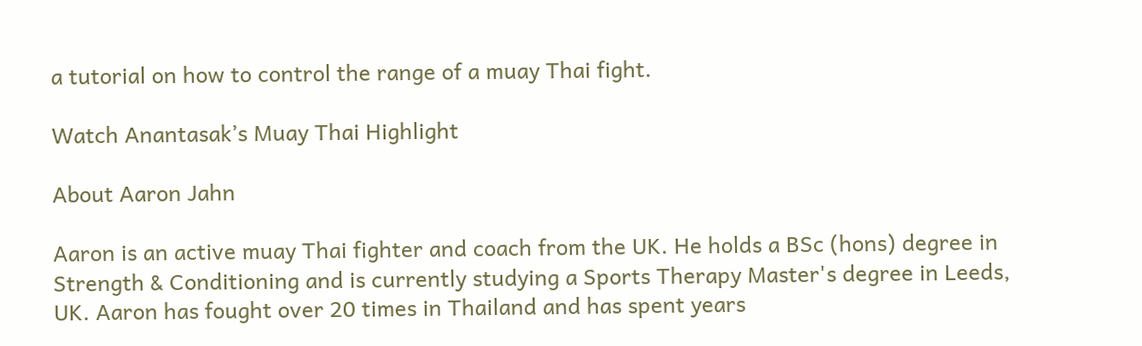a tutorial on how to control the range of a muay Thai fight.

Watch Anantasak’s Muay Thai Highlight

About Aaron Jahn

Aaron is an active muay Thai fighter and coach from the UK. He holds a BSc (hons) degree in Strength & Conditioning and is currently studying a Sports Therapy Master's degree in Leeds, UK. Aaron has fought over 20 times in Thailand and has spent years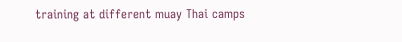training at different muay Thai camps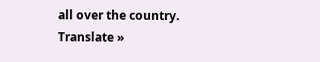all over the country.
Translate »